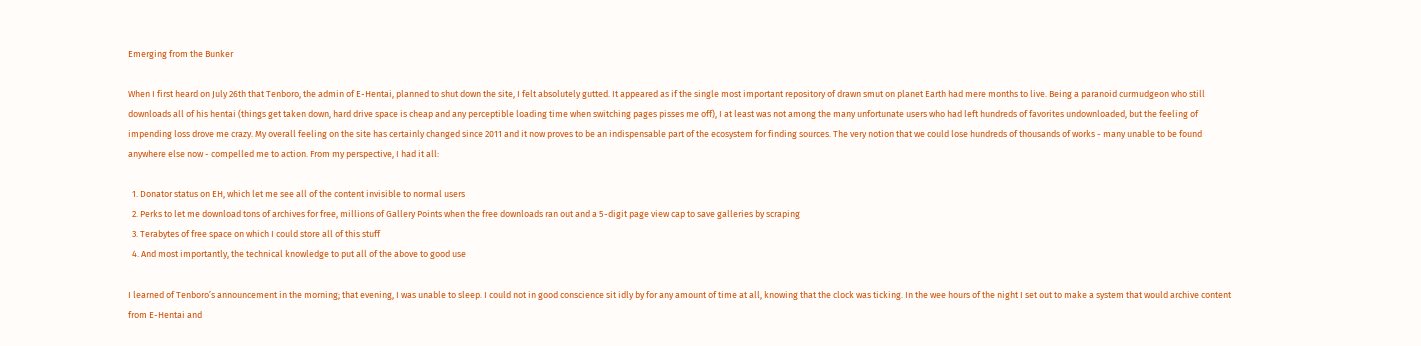Emerging from the Bunker

When I first heard on July 26th that Tenboro, the admin of E-Hentai, planned to shut down the site, I felt absolutely gutted. It appeared as if the single most important repository of drawn smut on planet Earth had mere months to live. Being a paranoid curmudgeon who still downloads all of his hentai (things get taken down, hard drive space is cheap and any perceptible loading time when switching pages pisses me off), I at least was not among the many unfortunate users who had left hundreds of favorites undownloaded, but the feeling of impending loss drove me crazy. My overall feeling on the site has certainly changed since 2011 and it now proves to be an indispensable part of the ecosystem for finding sources. The very notion that we could lose hundreds of thousands of works - many unable to be found anywhere else now - compelled me to action. From my perspective, I had it all:

  1. Donator status on EH, which let me see all of the content invisible to normal users
  2. Perks to let me download tons of archives for free, millions of Gallery Points when the free downloads ran out and a 5-digit page view cap to save galleries by scraping
  3. Terabytes of free space on which I could store all of this stuff
  4. And most importantly, the technical knowledge to put all of the above to good use

I learned of Tenboro’s announcement in the morning; that evening, I was unable to sleep. I could not in good conscience sit idly by for any amount of time at all, knowing that the clock was ticking. In the wee hours of the night I set out to make a system that would archive content from E-Hentai and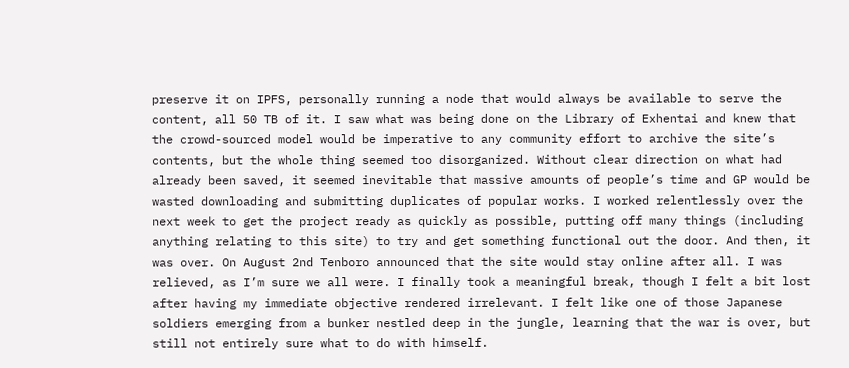preserve it on IPFS, personally running a node that would always be available to serve the content, all 50 TB of it. I saw what was being done on the Library of Exhentai and knew that the crowd-sourced model would be imperative to any community effort to archive the site’s contents, but the whole thing seemed too disorganized. Without clear direction on what had already been saved, it seemed inevitable that massive amounts of people’s time and GP would be wasted downloading and submitting duplicates of popular works. I worked relentlessly over the next week to get the project ready as quickly as possible, putting off many things (including anything relating to this site) to try and get something functional out the door. And then, it was over. On August 2nd Tenboro announced that the site would stay online after all. I was relieved, as I’m sure we all were. I finally took a meaningful break, though I felt a bit lost after having my immediate objective rendered irrelevant. I felt like one of those Japanese soldiers emerging from a bunker nestled deep in the jungle, learning that the war is over, but still not entirely sure what to do with himself.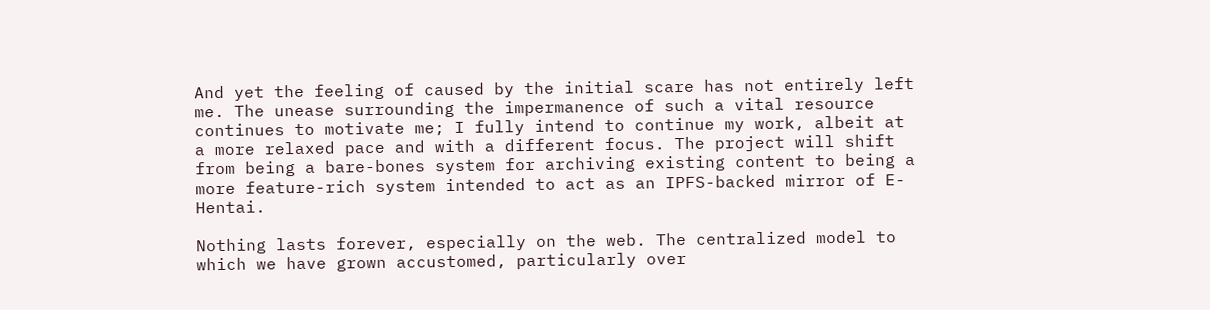And yet the feeling of caused by the initial scare has not entirely left me. The unease surrounding the impermanence of such a vital resource continues to motivate me; I fully intend to continue my work, albeit at a more relaxed pace and with a different focus. The project will shift from being a bare-bones system for archiving existing content to being a more feature-rich system intended to act as an IPFS-backed mirror of E-Hentai.

Nothing lasts forever, especially on the web. The centralized model to which we have grown accustomed, particularly over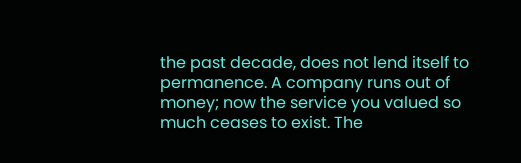the past decade, does not lend itself to permanence. A company runs out of money; now the service you valued so much ceases to exist. The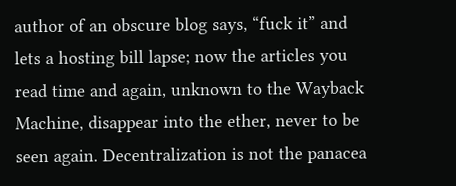author of an obscure blog says, “fuck it” and lets a hosting bill lapse; now the articles you read time and again, unknown to the Wayback Machine, disappear into the ether, never to be seen again. Decentralization is not the panacea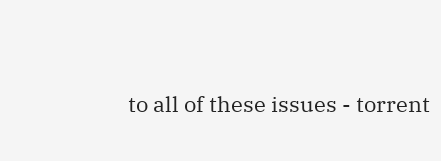to all of these issues - torrent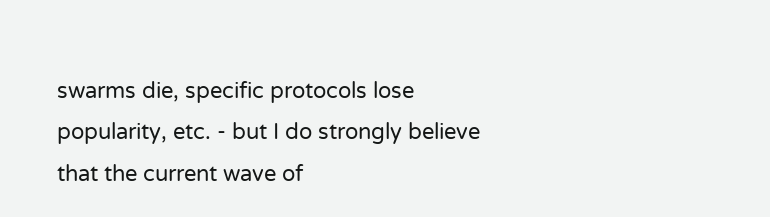swarms die, specific protocols lose popularity, etc. - but I do strongly believe that the current wave of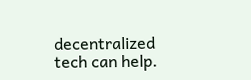decentralized tech can help.